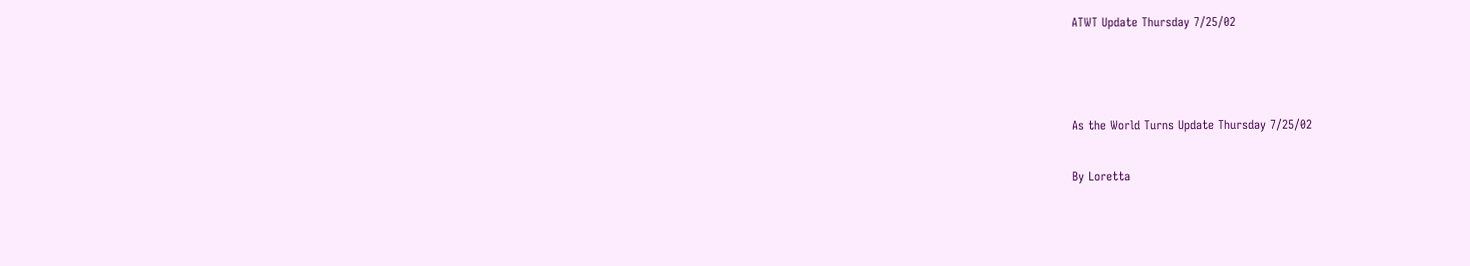ATWT Update Thursday 7/25/02



As the World Turns Update Thursday 7/25/02

By Loretta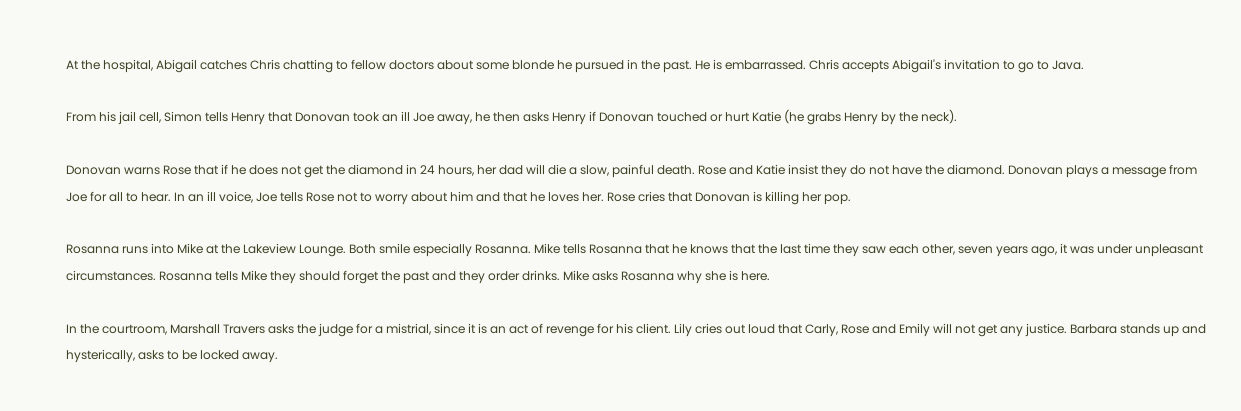At the hospital, Abigail catches Chris chatting to fellow doctors about some blonde he pursued in the past. He is embarrassed. Chris accepts Abigail's invitation to go to Java.

From his jail cell, Simon tells Henry that Donovan took an ill Joe away, he then asks Henry if Donovan touched or hurt Katie (he grabs Henry by the neck).

Donovan warns Rose that if he does not get the diamond in 24 hours, her dad will die a slow, painful death. Rose and Katie insist they do not have the diamond. Donovan plays a message from Joe for all to hear. In an ill voice, Joe tells Rose not to worry about him and that he loves her. Rose cries that Donovan is killing her pop.

Rosanna runs into Mike at the Lakeview Lounge. Both smile especially Rosanna. Mike tells Rosanna that he knows that the last time they saw each other, seven years ago, it was under unpleasant circumstances. Rosanna tells Mike they should forget the past and they order drinks. Mike asks Rosanna why she is here.

In the courtroom, Marshall Travers asks the judge for a mistrial, since it is an act of revenge for his client. Lily cries out loud that Carly, Rose and Emily will not get any justice. Barbara stands up and hysterically, asks to be locked away.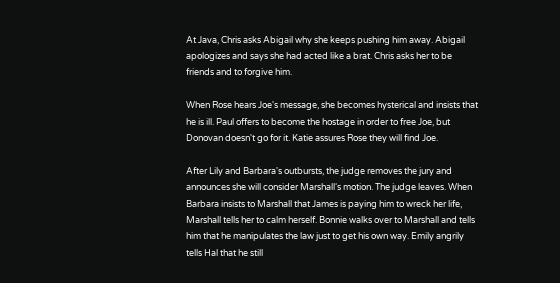At Java, Chris asks Abigail why she keeps pushing him away. Abigail apologizes and says she had acted like a brat. Chris asks her to be friends and to forgive him.

When Rose hears Joe's message, she becomes hysterical and insists that he is ill. Paul offers to become the hostage in order to free Joe, but Donovan doesn't go for it. Katie assures Rose they will find Joe.

After Lily and Barbara's outbursts, the judge removes the jury and announces she will consider Marshall‘s motion. The judge leaves. When Barbara insists to Marshall that James is paying him to wreck her life, Marshall tells her to calm herself. Bonnie walks over to Marshall and tells him that he manipulates the law just to get his own way. Emily angrily tells Hal that he still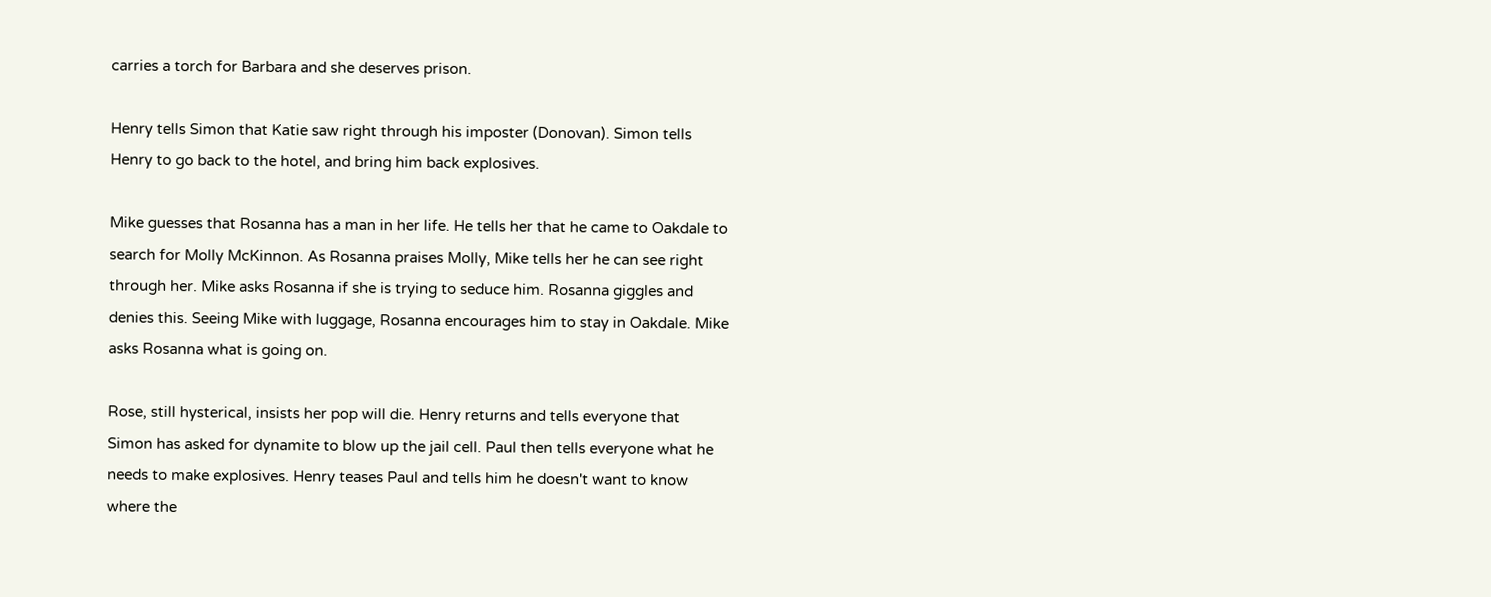carries a torch for Barbara and she deserves prison.

Henry tells Simon that Katie saw right through his imposter (Donovan). Simon tells Henry to go back to the hotel, and bring him back explosives.

Mike guesses that Rosanna has a man in her life. He tells her that he came to Oakdale to search for Molly McKinnon. As Rosanna praises Molly, Mike tells her he can see right through her. Mike asks Rosanna if she is trying to seduce him. Rosanna giggles and denies this. Seeing Mike with luggage, Rosanna encourages him to stay in Oakdale. Mike asks Rosanna what is going on.

Rose, still hysterical, insists her pop will die. Henry returns and tells everyone that Simon has asked for dynamite to blow up the jail cell. Paul then tells everyone what he needs to make explosives. Henry teases Paul and tells him he doesn't want to know where the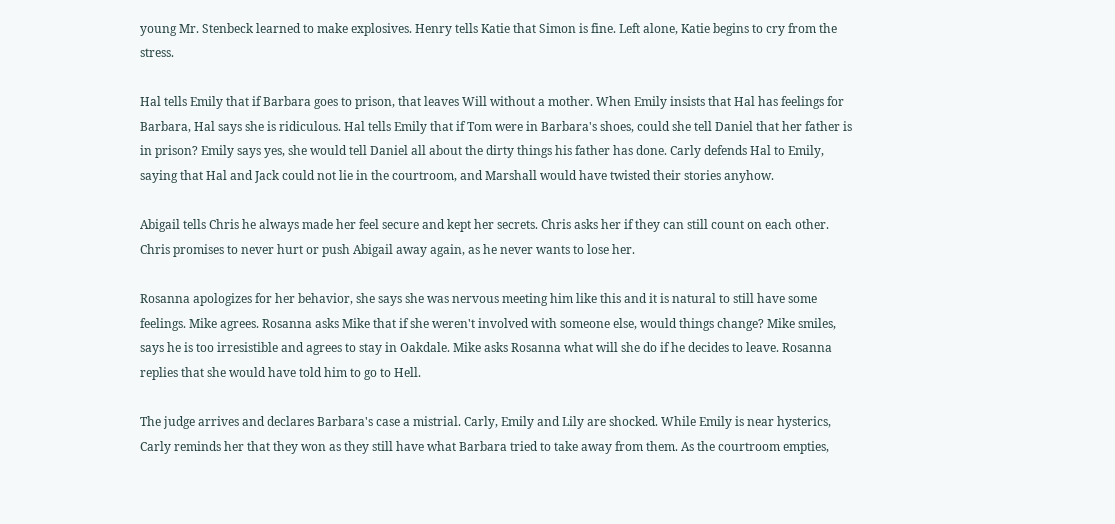young Mr. Stenbeck learned to make explosives. Henry tells Katie that Simon is fine. Left alone, Katie begins to cry from the stress.

Hal tells Emily that if Barbara goes to prison, that leaves Will without a mother. When Emily insists that Hal has feelings for Barbara, Hal says she is ridiculous. Hal tells Emily that if Tom were in Barbara's shoes, could she tell Daniel that her father is in prison? Emily says yes, she would tell Daniel all about the dirty things his father has done. Carly defends Hal to Emily, saying that Hal and Jack could not lie in the courtroom, and Marshall would have twisted their stories anyhow.

Abigail tells Chris he always made her feel secure and kept her secrets. Chris asks her if they can still count on each other. Chris promises to never hurt or push Abigail away again, as he never wants to lose her.

Rosanna apologizes for her behavior, she says she was nervous meeting him like this and it is natural to still have some feelings. Mike agrees. Rosanna asks Mike that if she weren't involved with someone else, would things change? Mike smiles, says he is too irresistible and agrees to stay in Oakdale. Mike asks Rosanna what will she do if he decides to leave. Rosanna replies that she would have told him to go to Hell.

The judge arrives and declares Barbara's case a mistrial. Carly, Emily and Lily are shocked. While Emily is near hysterics, Carly reminds her that they won as they still have what Barbara tried to take away from them. As the courtroom empties,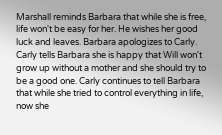Marshall reminds Barbara that while she is free, life won't be easy for her. He wishes her good luck and leaves. Barbara apologizes to Carly. Carly tells Barbara she is happy that Will won't grow up without a mother and she should try to be a good one. Carly continues to tell Barbara that while she tried to control everything in life, now she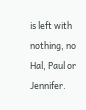is left with nothing, no Hal, Paul or Jennifer.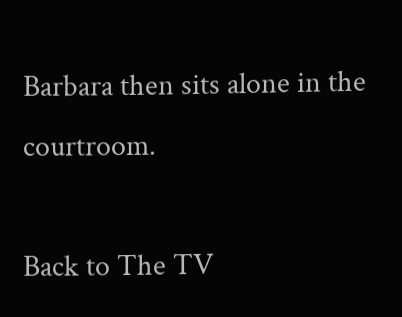Barbara then sits alone in the courtroom.

Back to The TV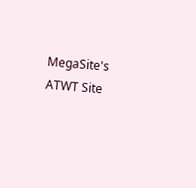MegaSite's ATWT Site